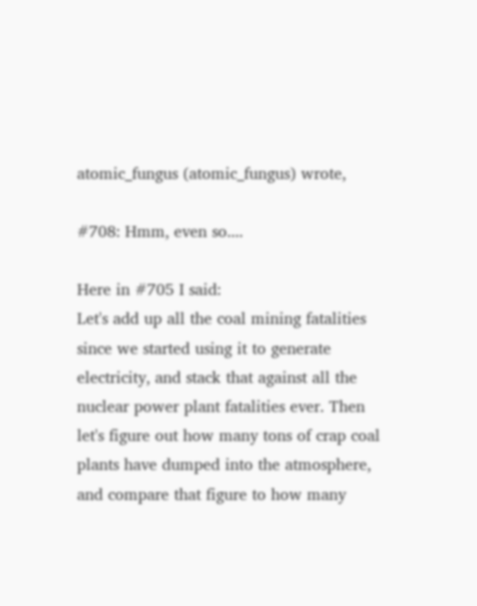atomic_fungus (atomic_fungus) wrote,

#708: Hmm, even so....

Here in #705 I said:
Let's add up all the coal mining fatalities since we started using it to generate electricity, and stack that against all the nuclear power plant fatalities ever. Then let's figure out how many tons of crap coal plants have dumped into the atmosphere, and compare that figure to how many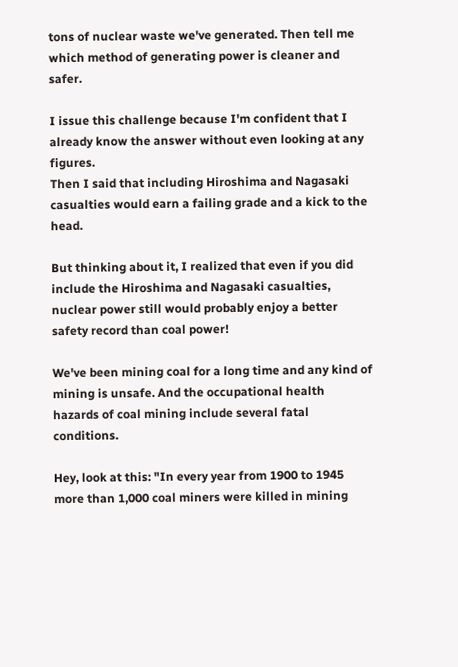tons of nuclear waste we've generated. Then tell me which method of generating power is cleaner and safer.

I issue this challenge because I'm confident that I already know the answer without even looking at any figures.
Then I said that including Hiroshima and Nagasaki casualties would earn a failing grade and a kick to the head.

But thinking about it, I realized that even if you did include the Hiroshima and Nagasaki casualties, nuclear power still would probably enjoy a better safety record than coal power!

We've been mining coal for a long time and any kind of mining is unsafe. And the occupational health hazards of coal mining include several fatal conditions.

Hey, look at this: "In every year from 1900 to 1945 more than 1,000 coal miners were killed in mining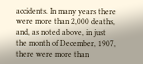accidents. In many years there were more than 2,000 deaths, and, as noted above, in just the month of December, 1907, there were more than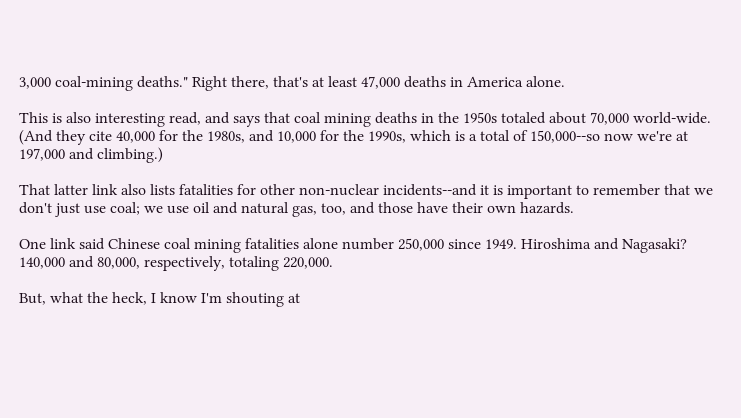3,000 coal-mining deaths." Right there, that's at least 47,000 deaths in America alone.

This is also interesting read, and says that coal mining deaths in the 1950s totaled about 70,000 world-wide. (And they cite 40,000 for the 1980s, and 10,000 for the 1990s, which is a total of 150,000--so now we're at 197,000 and climbing.)

That latter link also lists fatalities for other non-nuclear incidents--and it is important to remember that we don't just use coal; we use oil and natural gas, too, and those have their own hazards.

One link said Chinese coal mining fatalities alone number 250,000 since 1949. Hiroshima and Nagasaki? 140,000 and 80,000, respectively, totaling 220,000.

But, what the heck, I know I'm shouting at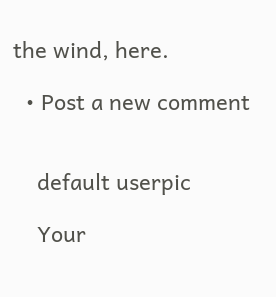the wind, here.

  • Post a new comment


    default userpic

    Your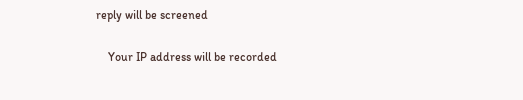reply will be screened

    Your IP address will be recorded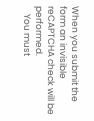When you submit the form an invisible reCAPTCHA check will be performed.
    You must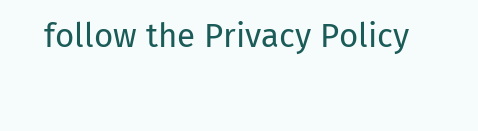follow the Privacy Policy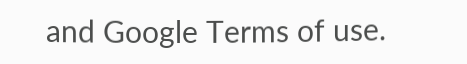and Google Terms of use.